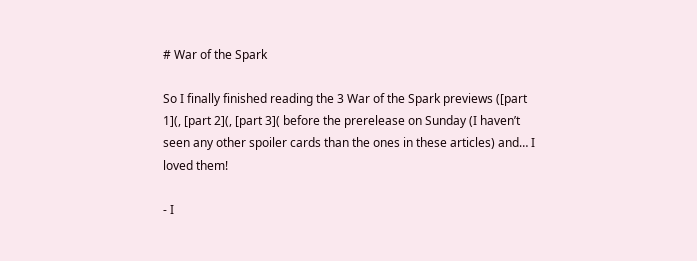# War of the Spark

So I finally finished reading the 3 War of the Spark previews ([part 1](, [part 2](, [part 3]( before the prerelease on Sunday (I haven’t seen any other spoiler cards than the ones in these articles) and… I loved them!

- I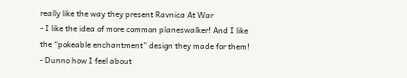really like the way they present Ravnica At War
- I like the idea of more common planeswalker! And I like the “pokeable enchantment” design they made for them!
- Dunno how I feel about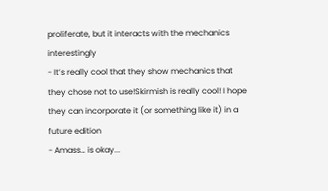proliferate, but it interacts with the mechanics interestingly
- It’s really cool that they show mechanics that they chose not to use!Skirmish is really cool! I hope they can incorporate it (or something like it) in a future edition
- Amass… is okay...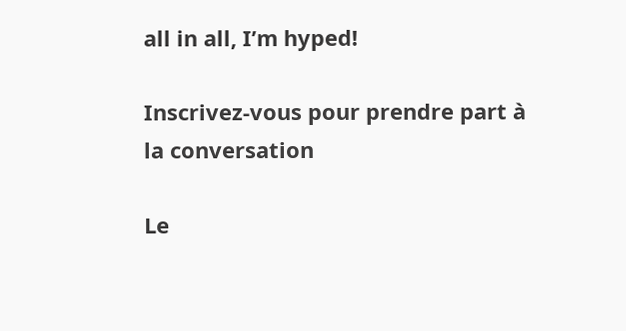all in all, I’m hyped!

Inscrivez-vous pour prendre part à la conversation

Le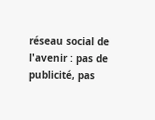réseau social de l'avenir : pas de publicité, pas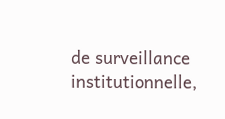de surveillance institutionnelle,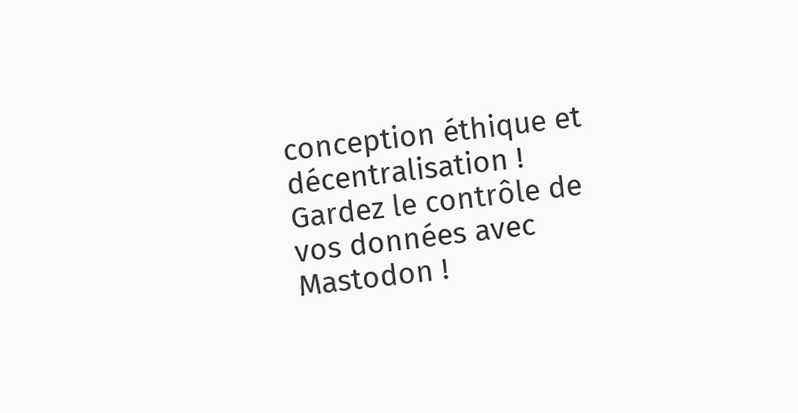conception éthique et décentralisation ! Gardez le contrôle de vos données avec Mastodon !